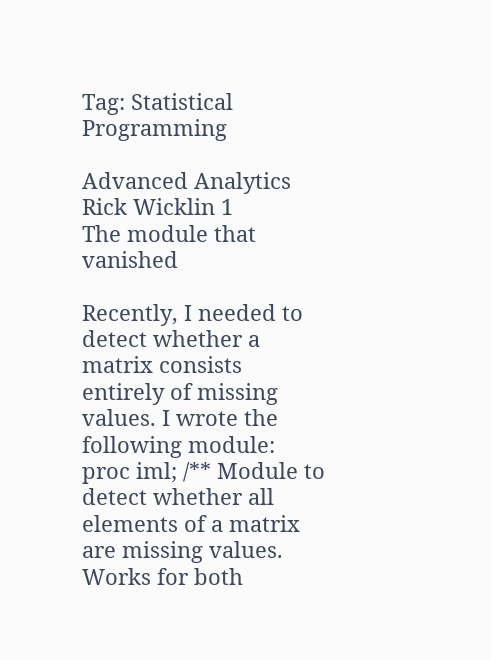Tag: Statistical Programming

Advanced Analytics
Rick Wicklin 1
The module that vanished

Recently, I needed to detect whether a matrix consists entirely of missing values. I wrote the following module: proc iml; /** Module to detect whether all elements of a matrix are missing values. Works for both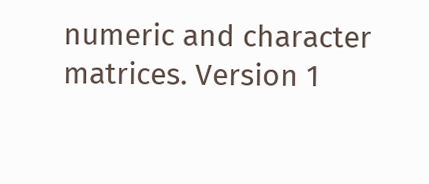numeric and character matrices. Version 1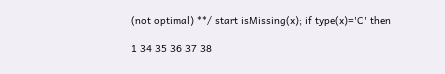(not optimal) **/ start isMissing(x); if type(x)='C' then

1 34 35 36 37 38